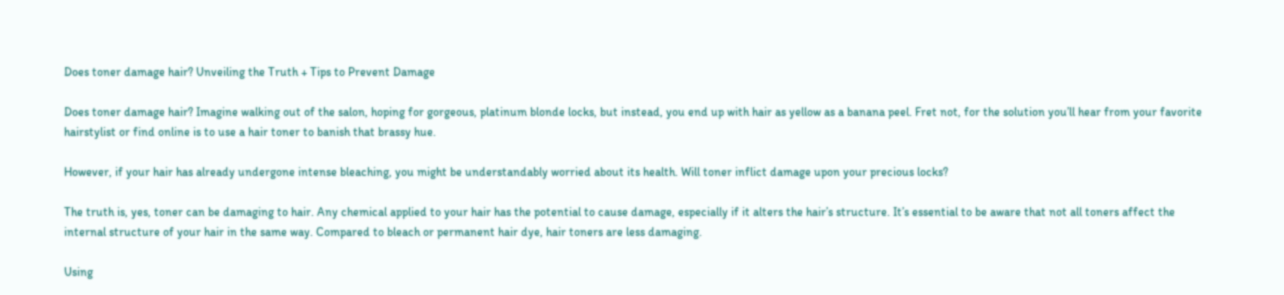Does toner damage hair? Unveiling the Truth + Tips to Prevent Damage

Does toner damage hair? Imagine walking out of the salon, hoping for gorgeous, platinum blonde locks, but instead, you end up with hair as yellow as a banana peel. Fret not, for the solution you’ll hear from your favorite hairstylist or find online is to use a hair toner to banish that brassy hue.

However, if your hair has already undergone intense bleaching, you might be understandably worried about its health. Will toner inflict damage upon your precious locks?

The truth is, yes, toner can be damaging to hair. Any chemical applied to your hair has the potential to cause damage, especially if it alters the hair’s structure. It’s essential to be aware that not all toners affect the internal structure of your hair in the same way. Compared to bleach or permanent hair dye, hair toners are less damaging.

Using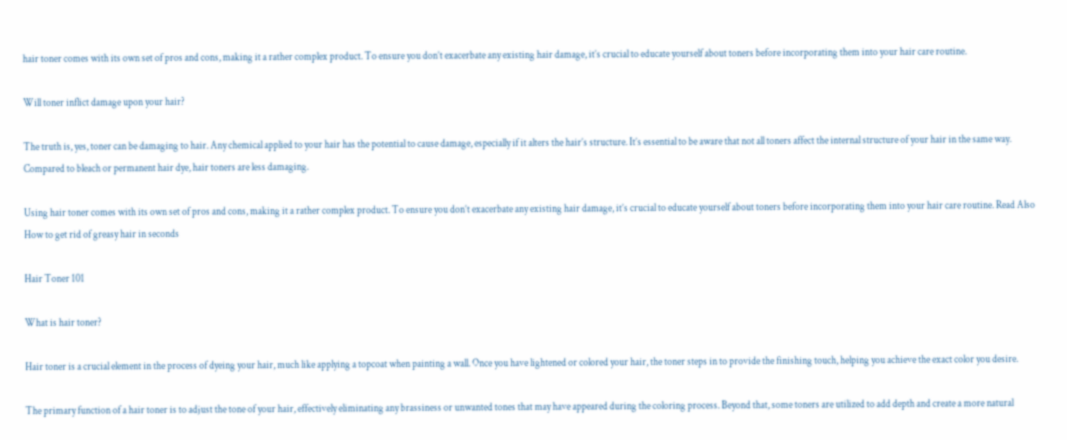hair toner comes with its own set of pros and cons, making it a rather complex product. To ensure you don’t exacerbate any existing hair damage, it’s crucial to educate yourself about toners before incorporating them into your hair care routine.

Will toner inflict damage upon your hair?

The truth is, yes, toner can be damaging to hair. Any chemical applied to your hair has the potential to cause damage, especially if it alters the hair’s structure. It’s essential to be aware that not all toners affect the internal structure of your hair in the same way. Compared to bleach or permanent hair dye, hair toners are less damaging.

Using hair toner comes with its own set of pros and cons, making it a rather complex product. To ensure you don’t exacerbate any existing hair damage, it’s crucial to educate yourself about toners before incorporating them into your hair care routine. Read Also How to get rid of greasy hair in seconds

Hair Toner 101

What is hair toner?

Hair toner is a crucial element in the process of dyeing your hair, much like applying a topcoat when painting a wall. Once you have lightened or colored your hair, the toner steps in to provide the finishing touch, helping you achieve the exact color you desire.

The primary function of a hair toner is to adjust the tone of your hair, effectively eliminating any brassiness or unwanted tones that may have appeared during the coloring process. Beyond that, some toners are utilized to add depth and create a more natural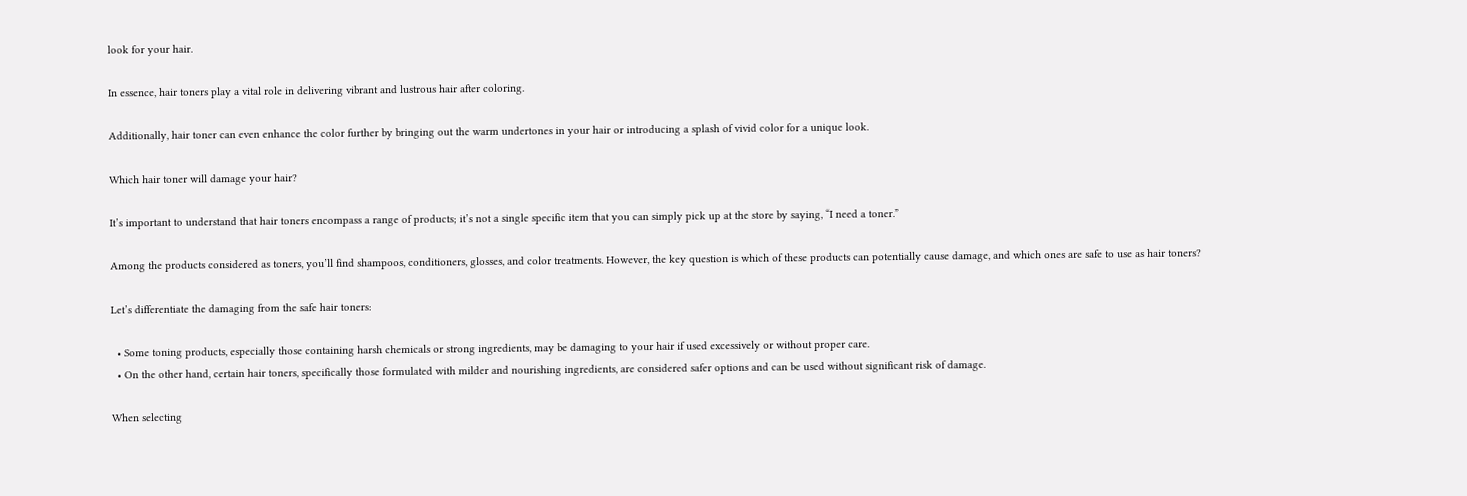look for your hair.

In essence, hair toners play a vital role in delivering vibrant and lustrous hair after coloring.

Additionally, hair toner can even enhance the color further by bringing out the warm undertones in your hair or introducing a splash of vivid color for a unique look.

Which hair toner will damage your hair?

It’s important to understand that hair toners encompass a range of products; it’s not a single specific item that you can simply pick up at the store by saying, “I need a toner.”

Among the products considered as toners, you’ll find shampoos, conditioners, glosses, and color treatments. However, the key question is which of these products can potentially cause damage, and which ones are safe to use as hair toners?

Let’s differentiate the damaging from the safe hair toners:

  • Some toning products, especially those containing harsh chemicals or strong ingredients, may be damaging to your hair if used excessively or without proper care.
  • On the other hand, certain hair toners, specifically those formulated with milder and nourishing ingredients, are considered safer options and can be used without significant risk of damage.

When selecting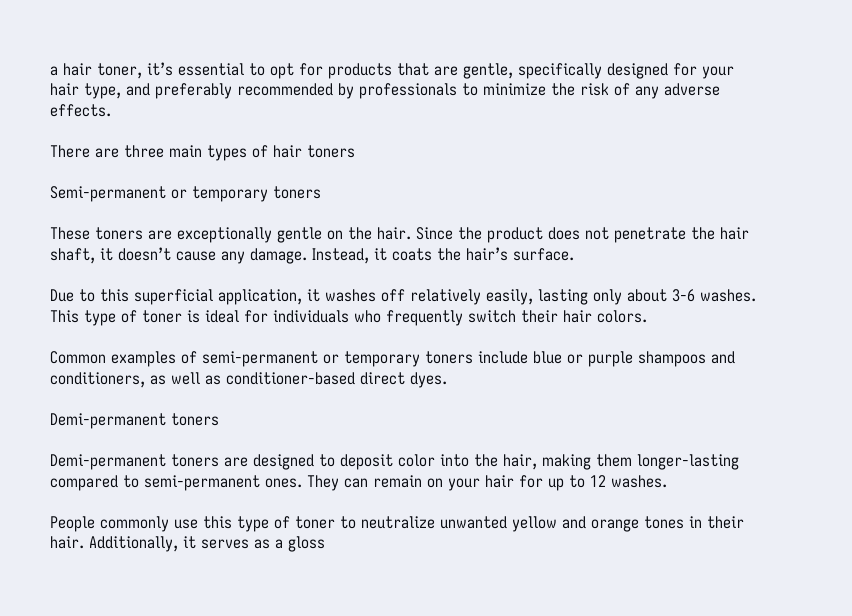a hair toner, it’s essential to opt for products that are gentle, specifically designed for your hair type, and preferably recommended by professionals to minimize the risk of any adverse effects.

There are three main types of hair toners

Semi-permanent or temporary toners

These toners are exceptionally gentle on the hair. Since the product does not penetrate the hair shaft, it doesn’t cause any damage. Instead, it coats the hair’s surface.

Due to this superficial application, it washes off relatively easily, lasting only about 3-6 washes. This type of toner is ideal for individuals who frequently switch their hair colors.

Common examples of semi-permanent or temporary toners include blue or purple shampoos and conditioners, as well as conditioner-based direct dyes.

Demi-permanent toners

Demi-permanent toners are designed to deposit color into the hair, making them longer-lasting compared to semi-permanent ones. They can remain on your hair for up to 12 washes.

People commonly use this type of toner to neutralize unwanted yellow and orange tones in their hair. Additionally, it serves as a gloss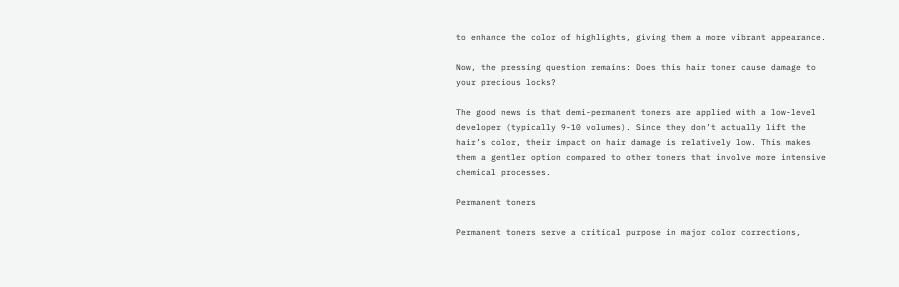to enhance the color of highlights, giving them a more vibrant appearance.

Now, the pressing question remains: Does this hair toner cause damage to your precious locks?

The good news is that demi-permanent toners are applied with a low-level developer (typically 9-10 volumes). Since they don’t actually lift the hair’s color, their impact on hair damage is relatively low. This makes them a gentler option compared to other toners that involve more intensive chemical processes.

Permanent toners

Permanent toners serve a critical purpose in major color corrections,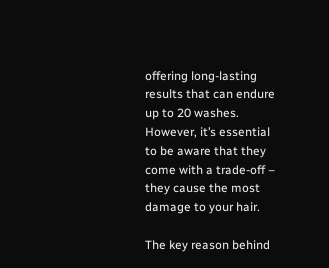offering long-lasting results that can endure up to 20 washes. However, it’s essential to be aware that they come with a trade-off – they cause the most damage to your hair.

The key reason behind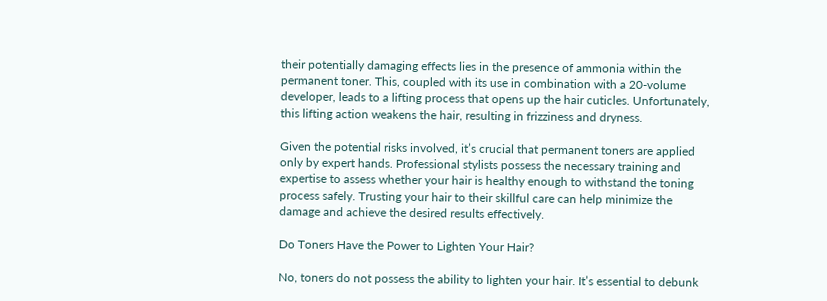their potentially damaging effects lies in the presence of ammonia within the permanent toner. This, coupled with its use in combination with a 20-volume developer, leads to a lifting process that opens up the hair cuticles. Unfortunately, this lifting action weakens the hair, resulting in frizziness and dryness.

Given the potential risks involved, it’s crucial that permanent toners are applied only by expert hands. Professional stylists possess the necessary training and expertise to assess whether your hair is healthy enough to withstand the toning process safely. Trusting your hair to their skillful care can help minimize the damage and achieve the desired results effectively.

Do Toners Have the Power to Lighten Your Hair?

No, toners do not possess the ability to lighten your hair. It’s essential to debunk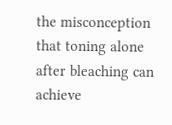the misconception that toning alone after bleaching can achieve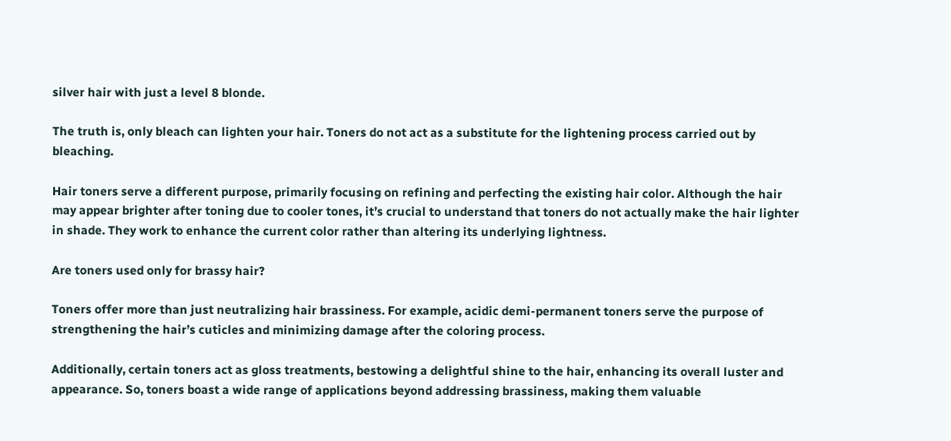silver hair with just a level 8 blonde.

The truth is, only bleach can lighten your hair. Toners do not act as a substitute for the lightening process carried out by bleaching.

Hair toners serve a different purpose, primarily focusing on refining and perfecting the existing hair color. Although the hair may appear brighter after toning due to cooler tones, it’s crucial to understand that toners do not actually make the hair lighter in shade. They work to enhance the current color rather than altering its underlying lightness.

Are toners used only for brassy hair?

Toners offer more than just neutralizing hair brassiness. For example, acidic demi-permanent toners serve the purpose of strengthening the hair’s cuticles and minimizing damage after the coloring process.

Additionally, certain toners act as gloss treatments, bestowing a delightful shine to the hair, enhancing its overall luster and appearance. So, toners boast a wide range of applications beyond addressing brassiness, making them valuable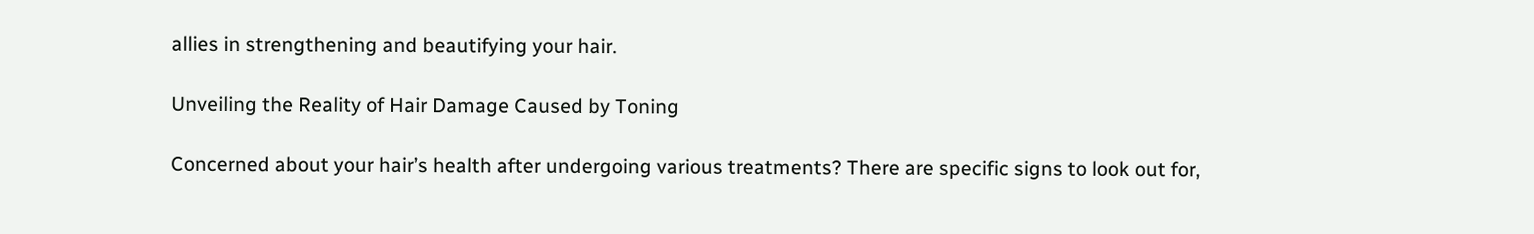allies in strengthening and beautifying your hair.

Unveiling the Reality of Hair Damage Caused by Toning

Concerned about your hair’s health after undergoing various treatments? There are specific signs to look out for,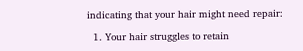indicating that your hair might need repair:

  1. Your hair struggles to retain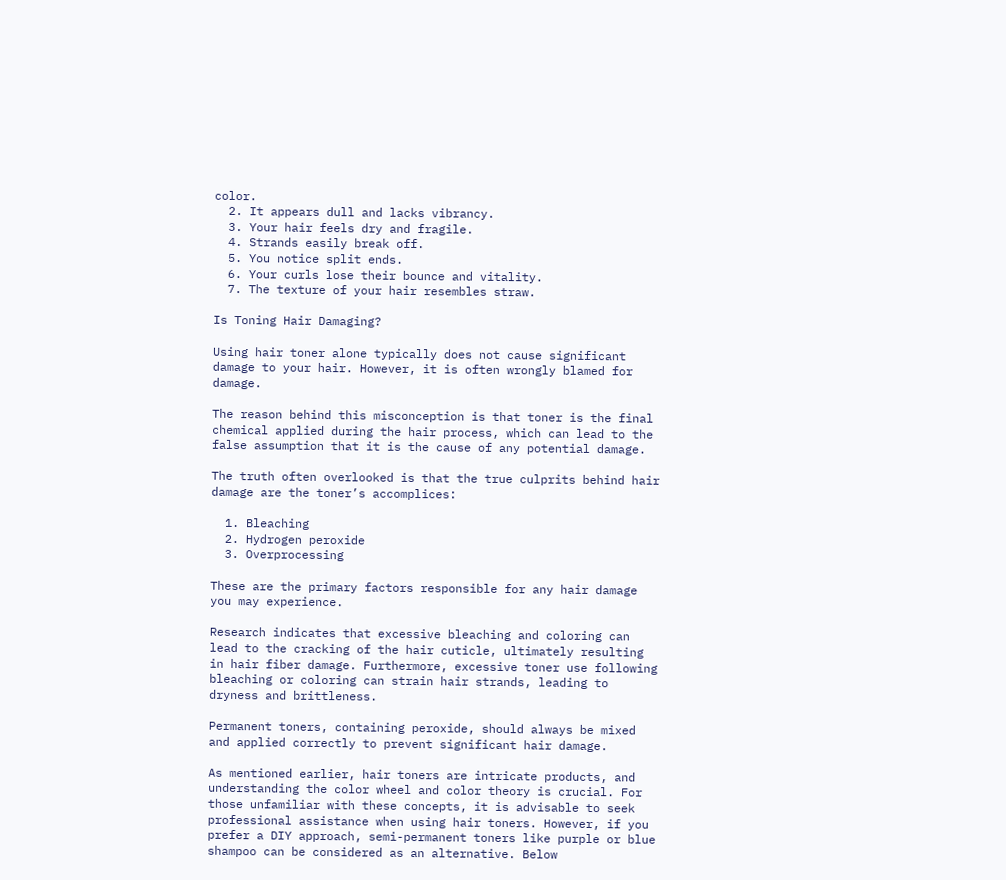color.
  2. It appears dull and lacks vibrancy.
  3. Your hair feels dry and fragile.
  4. Strands easily break off.
  5. You notice split ends.
  6. Your curls lose their bounce and vitality.
  7. The texture of your hair resembles straw.

Is Toning Hair Damaging?

Using hair toner alone typically does not cause significant damage to your hair. However, it is often wrongly blamed for damage.

The reason behind this misconception is that toner is the final chemical applied during the hair process, which can lead to the false assumption that it is the cause of any potential damage.

The truth often overlooked is that the true culprits behind hair damage are the toner’s accomplices:

  1. Bleaching
  2. Hydrogen peroxide
  3. Overprocessing

These are the primary factors responsible for any hair damage you may experience.

Research indicates that excessive bleaching and coloring can lead to the cracking of the hair cuticle, ultimately resulting in hair fiber damage. Furthermore, excessive toner use following bleaching or coloring can strain hair strands, leading to dryness and brittleness.

Permanent toners, containing peroxide, should always be mixed and applied correctly to prevent significant hair damage.

As mentioned earlier, hair toners are intricate products, and understanding the color wheel and color theory is crucial. For those unfamiliar with these concepts, it is advisable to seek professional assistance when using hair toners. However, if you prefer a DIY approach, semi-permanent toners like purple or blue shampoo can be considered as an alternative. Below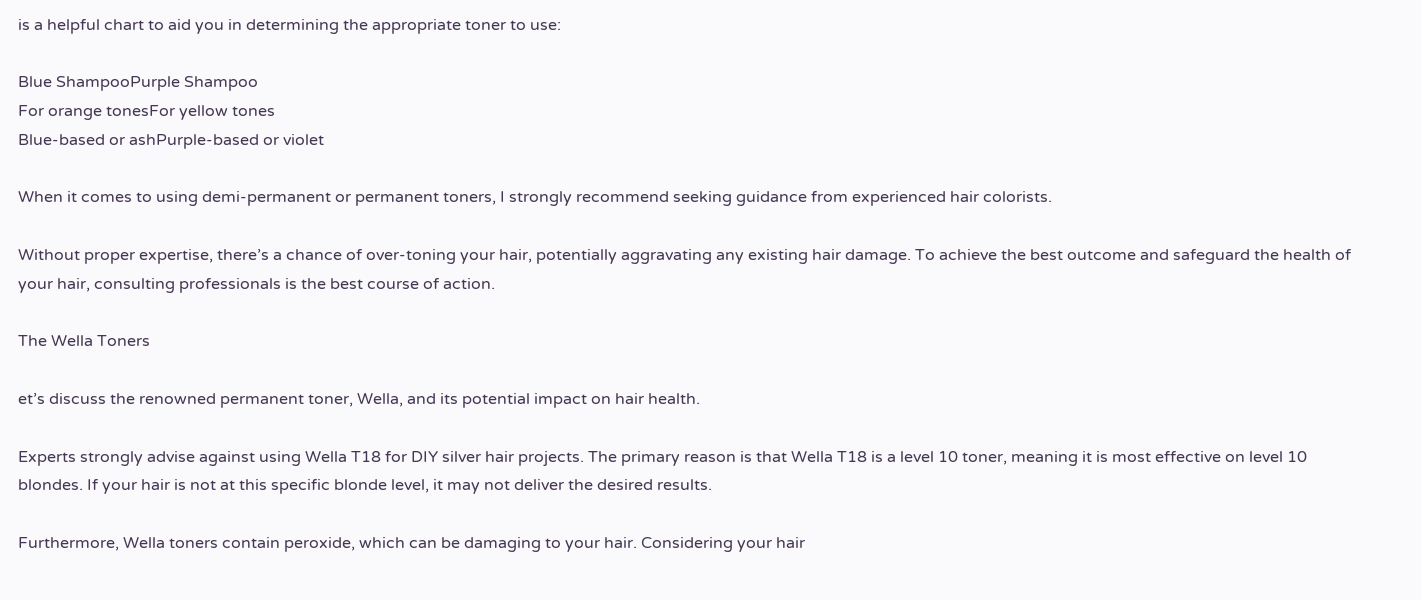is a helpful chart to aid you in determining the appropriate toner to use:

Blue ShampooPurple Shampoo
For orange tonesFor yellow tones
Blue-based or ashPurple-based or violet

When it comes to using demi-permanent or permanent toners, I strongly recommend seeking guidance from experienced hair colorists.

Without proper expertise, there’s a chance of over-toning your hair, potentially aggravating any existing hair damage. To achieve the best outcome and safeguard the health of your hair, consulting professionals is the best course of action.

The Wella Toners

et’s discuss the renowned permanent toner, Wella, and its potential impact on hair health.

Experts strongly advise against using Wella T18 for DIY silver hair projects. The primary reason is that Wella T18 is a level 10 toner, meaning it is most effective on level 10 blondes. If your hair is not at this specific blonde level, it may not deliver the desired results.

Furthermore, Wella toners contain peroxide, which can be damaging to your hair. Considering your hair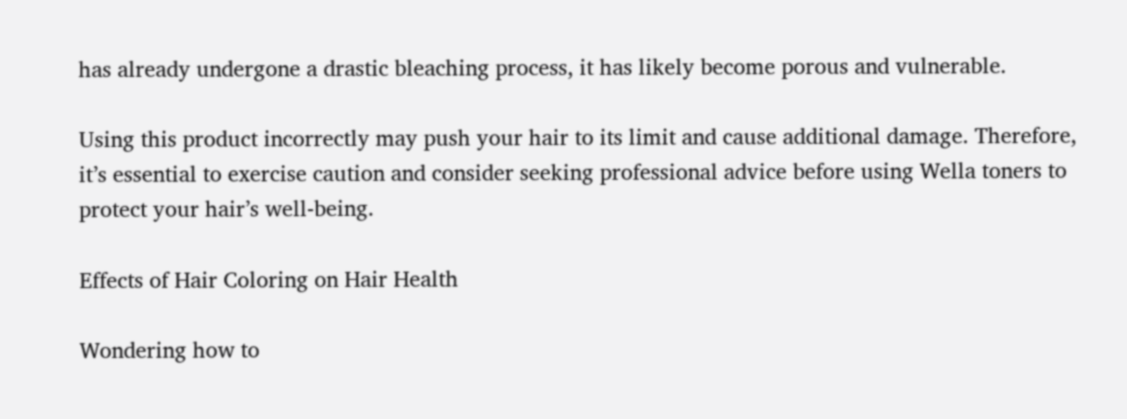has already undergone a drastic bleaching process, it has likely become porous and vulnerable.

Using this product incorrectly may push your hair to its limit and cause additional damage. Therefore, it’s essential to exercise caution and consider seeking professional advice before using Wella toners to protect your hair’s well-being.

Effects of Hair Coloring on Hair Health

Wondering how to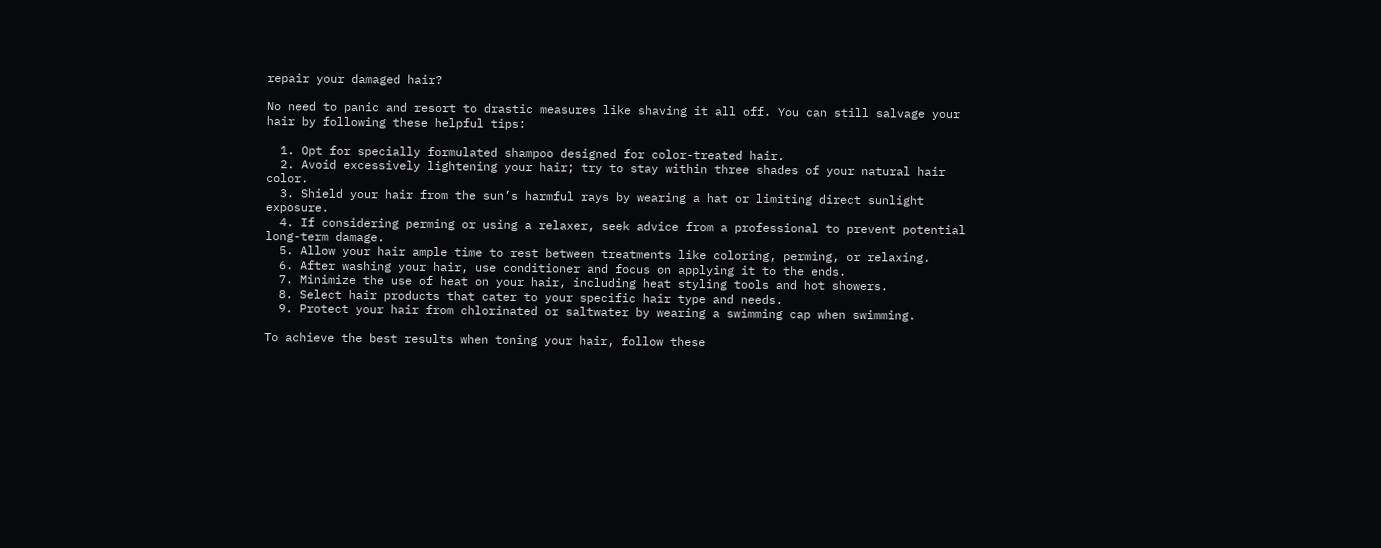repair your damaged hair?

No need to panic and resort to drastic measures like shaving it all off. You can still salvage your hair by following these helpful tips:

  1. Opt for specially formulated shampoo designed for color-treated hair.
  2. Avoid excessively lightening your hair; try to stay within three shades of your natural hair color.
  3. Shield your hair from the sun’s harmful rays by wearing a hat or limiting direct sunlight exposure.
  4. If considering perming or using a relaxer, seek advice from a professional to prevent potential long-term damage.
  5. Allow your hair ample time to rest between treatments like coloring, perming, or relaxing.
  6. After washing your hair, use conditioner and focus on applying it to the ends.
  7. Minimize the use of heat on your hair, including heat styling tools and hot showers.
  8. Select hair products that cater to your specific hair type and needs.
  9. Protect your hair from chlorinated or saltwater by wearing a swimming cap when swimming.

To achieve the best results when toning your hair, follow these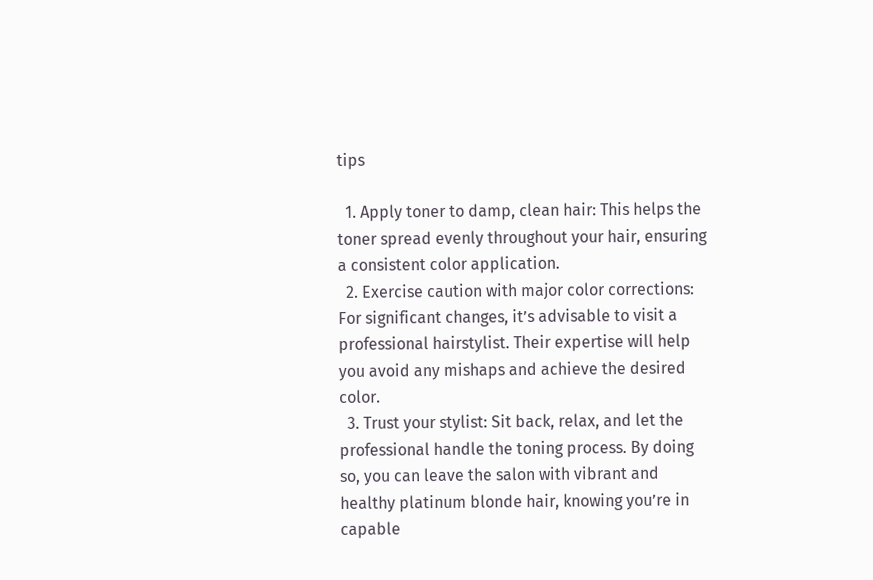tips

  1. Apply toner to damp, clean hair: This helps the toner spread evenly throughout your hair, ensuring a consistent color application.
  2. Exercise caution with major color corrections: For significant changes, it’s advisable to visit a professional hairstylist. Their expertise will help you avoid any mishaps and achieve the desired color.
  3. Trust your stylist: Sit back, relax, and let the professional handle the toning process. By doing so, you can leave the salon with vibrant and healthy platinum blonde hair, knowing you’re in capable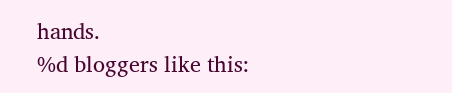hands.
%d bloggers like this: